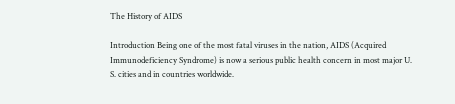The History of AIDS

Introduction Being one of the most fatal viruses in the nation, AIDS (Acquired Immunodeficiency Syndrome) is now a serious public health concern in most major U. S. cities and in countries worldwide.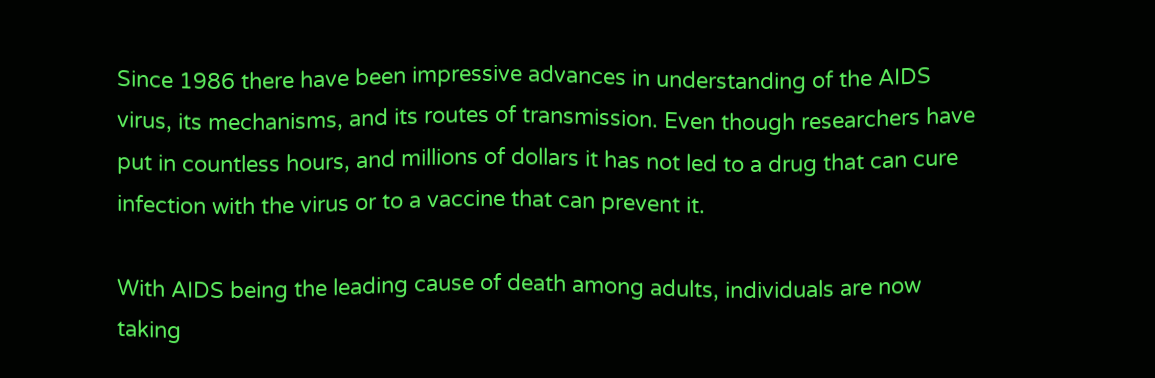Since 1986 there have been impressive advances in understanding of the AIDS virus, its mechanisms, and its routes of transmission. Even though researchers have put in countless hours, and millions of dollars it has not led to a drug that can cure infection with the virus or to a vaccine that can prevent it.

With AIDS being the leading cause of death among adults, individuals are now taking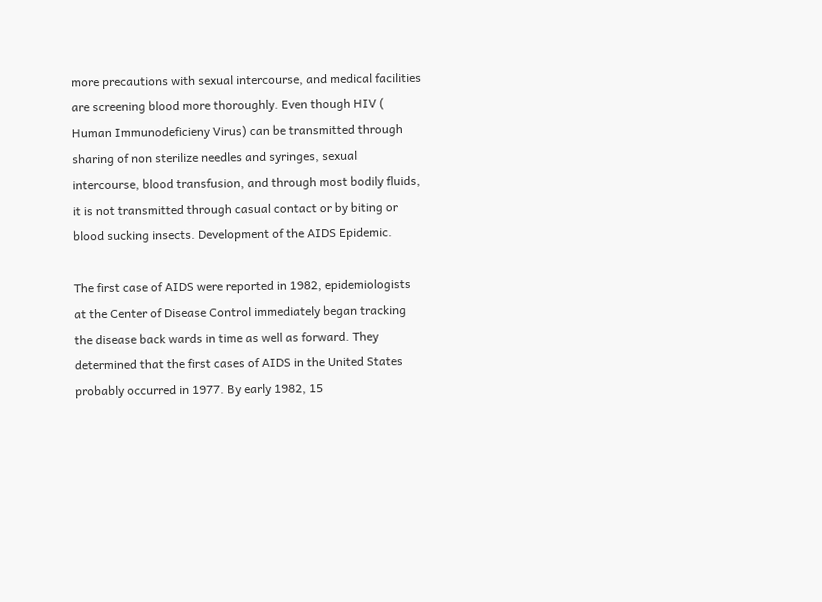more precautions with sexual intercourse, and medical facilities are screening blood more thoroughly. Even though HIV ( Human Immunodeficieny Virus) can be transmitted through sharing of non sterilize needles and syringes, sexual intercourse, blood transfusion, and through most bodily fluids, it is not transmitted through casual contact or by biting or blood sucking insects. Development of the AIDS Epidemic.

The first case of AIDS were reported in 1982, epidemiologists at the Center of Disease Control immediately began tracking the disease back wards in time as well as forward. They determined that the first cases of AIDS in the United States probably occurred in 1977. By early 1982, 15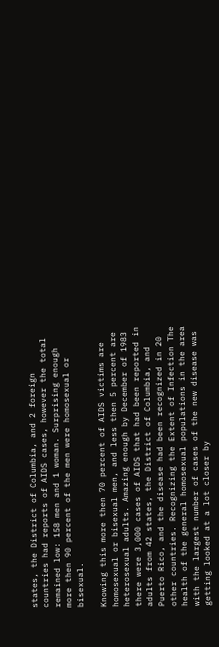states, the District of Columbia, and 2 foreign countries had reports of AIDS cases, however the total remained low: 158 men and 1 woman. Surprising enough more then 90 percent of the men were homosexual or bisexual.

Knowing this more then 70 percent of AIDS victims are homosexual or bisexual men, and less then 5 percent are heterosexual adults. Amazing enough by December of 1983 there were 3,000 cases of AIDS that had been reported in adults from 42 states, the District of Columbia, and Puerto Rico, and the disease had been recognized in 20 other countries. Recognizing the Extent of Infection The health of the general homosexual populations in the area with the largest number of cases of the new disease was getting looked at a lot closer by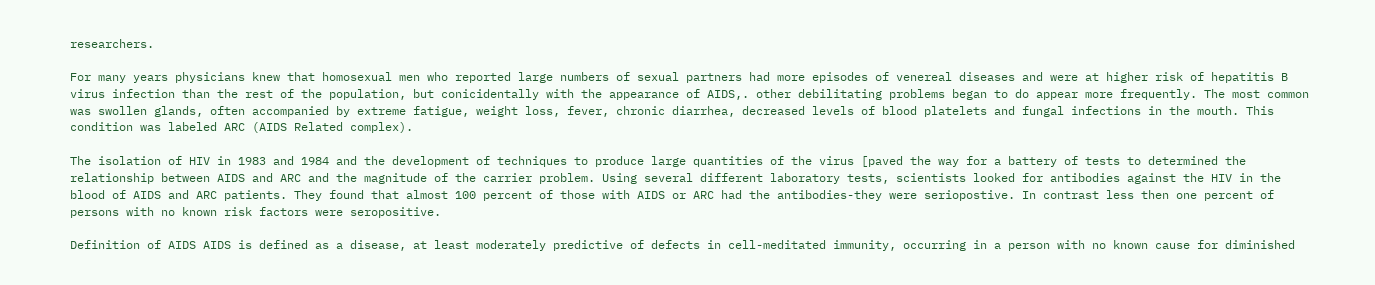researchers.

For many years physicians knew that homosexual men who reported large numbers of sexual partners had more episodes of venereal diseases and were at higher risk of hepatitis B virus infection than the rest of the population, but conicidentally with the appearance of AIDS,. other debilitating problems began to do appear more frequently. The most common was swollen glands, often accompanied by extreme fatigue, weight loss, fever, chronic diarrhea, decreased levels of blood platelets and fungal infections in the mouth. This condition was labeled ARC (AIDS Related complex).

The isolation of HIV in 1983 and 1984 and the development of techniques to produce large quantities of the virus [paved the way for a battery of tests to determined the relationship between AIDS and ARC and the magnitude of the carrier problem. Using several different laboratory tests, scientists looked for antibodies against the HIV in the blood of AIDS and ARC patients. They found that almost 100 percent of those with AIDS or ARC had the antibodies-they were seriopostive. In contrast less then one percent of persons with no known risk factors were seropositive.

Definition of AIDS AIDS is defined as a disease, at least moderately predictive of defects in cell-meditated immunity, occurring in a person with no known cause for diminished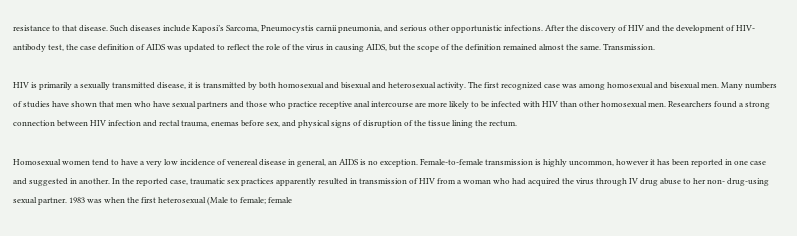resistance to that disease. Such diseases include Kaposi’s Sarcoma, Pneumocystis carnii pneumonia, and serious other opportunistic infections. After the discovery of HIV and the development of HIV-antibody test, the case definition of AIDS was updated to reflect the role of the virus in causing AIDS, but the scope of the definition remained almost the same. Transmission.

HIV is primarily a sexually transmitted disease, it is transmitted by both homosexual and bisexual and heterosexual activity. The first recognized case was among homosexual and bisexual men. Many numbers of studies have shown that men who have sexual partners and those who practice receptive anal intercourse are more likely to be infected with HIV than other homosexual men. Researchers found a strong connection between HIV infection and rectal trauma, enemas before sex, and physical signs of disruption of the tissue lining the rectum.

Homosexual women tend to have a very low incidence of venereal disease in general, an AIDS is no exception. Female-to-female transmission is highly uncommon, however it has been reported in one case and suggested in another. In the reported case, traumatic sex practices apparently resulted in transmission of HIV from a woman who had acquired the virus through IV drug abuse to her non- drug-using sexual partner. 1983 was when the first heterosexual (Male to female; female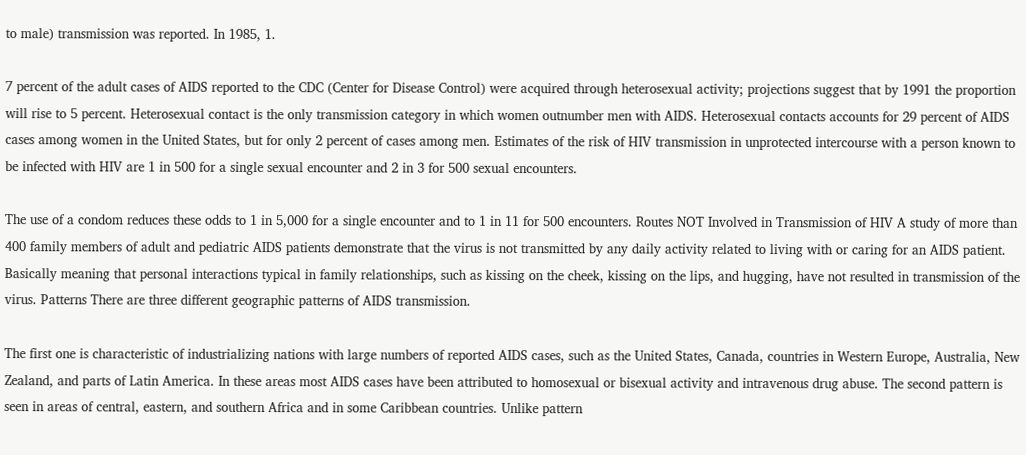to male) transmission was reported. In 1985, 1.

7 percent of the adult cases of AIDS reported to the CDC (Center for Disease Control) were acquired through heterosexual activity; projections suggest that by 1991 the proportion will rise to 5 percent. Heterosexual contact is the only transmission category in which women outnumber men with AIDS. Heterosexual contacts accounts for 29 percent of AIDS cases among women in the United States, but for only 2 percent of cases among men. Estimates of the risk of HIV transmission in unprotected intercourse with a person known to be infected with HIV are 1 in 500 for a single sexual encounter and 2 in 3 for 500 sexual encounters.

The use of a condom reduces these odds to 1 in 5,000 for a single encounter and to 1 in 11 for 500 encounters. Routes NOT Involved in Transmission of HIV A study of more than 400 family members of adult and pediatric AIDS patients demonstrate that the virus is not transmitted by any daily activity related to living with or caring for an AIDS patient. Basically meaning that personal interactions typical in family relationships, such as kissing on the cheek, kissing on the lips, and hugging, have not resulted in transmission of the virus. Patterns There are three different geographic patterns of AIDS transmission.

The first one is characteristic of industrializing nations with large numbers of reported AIDS cases, such as the United States, Canada, countries in Western Europe, Australia, New Zealand, and parts of Latin America. In these areas most AIDS cases have been attributed to homosexual or bisexual activity and intravenous drug abuse. The second pattern is seen in areas of central, eastern, and southern Africa and in some Caribbean countries. Unlike pattern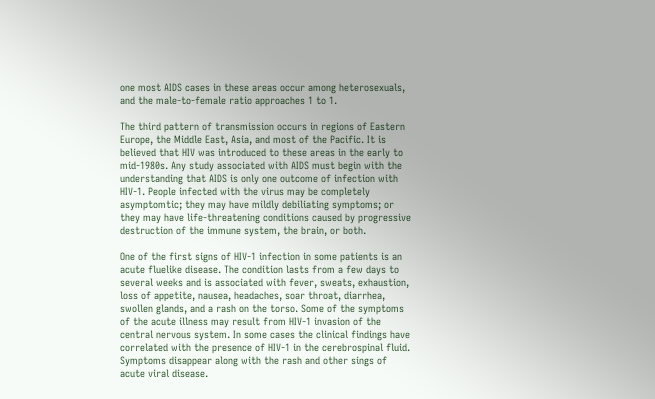one most AIDS cases in these areas occur among heterosexuals, and the male-to-female ratio approaches 1 to 1.

The third pattern of transmission occurs in regions of Eastern Europe, the Middle East, Asia, and most of the Pacific. It is believed that HIV was introduced to these areas in the early to mid-1980s. Any study associated with AIDS must begin with the understanding that AIDS is only one outcome of infection with HIV-1. People infected with the virus may be completely asymptomtic; they may have mildly debiliating symptoms; or they may have life-threatening conditions caused by progressive destruction of the immune system, the brain, or both.

One of the first signs of HIV-1 infection in some patients is an acute fluelike disease. The condition lasts from a few days to several weeks and is associated with fever, sweats, exhaustion, loss of appetite, nausea, headaches, soar throat, diarrhea, swollen glands, and a rash on the torso. Some of the symptoms of the acute illness may result from HIV-1 invasion of the central nervous system. In some cases the clinical findings have correlated with the presence of HIV-1 in the cerebrospinal fluid. Symptoms disappear along with the rash and other sings of acute viral disease.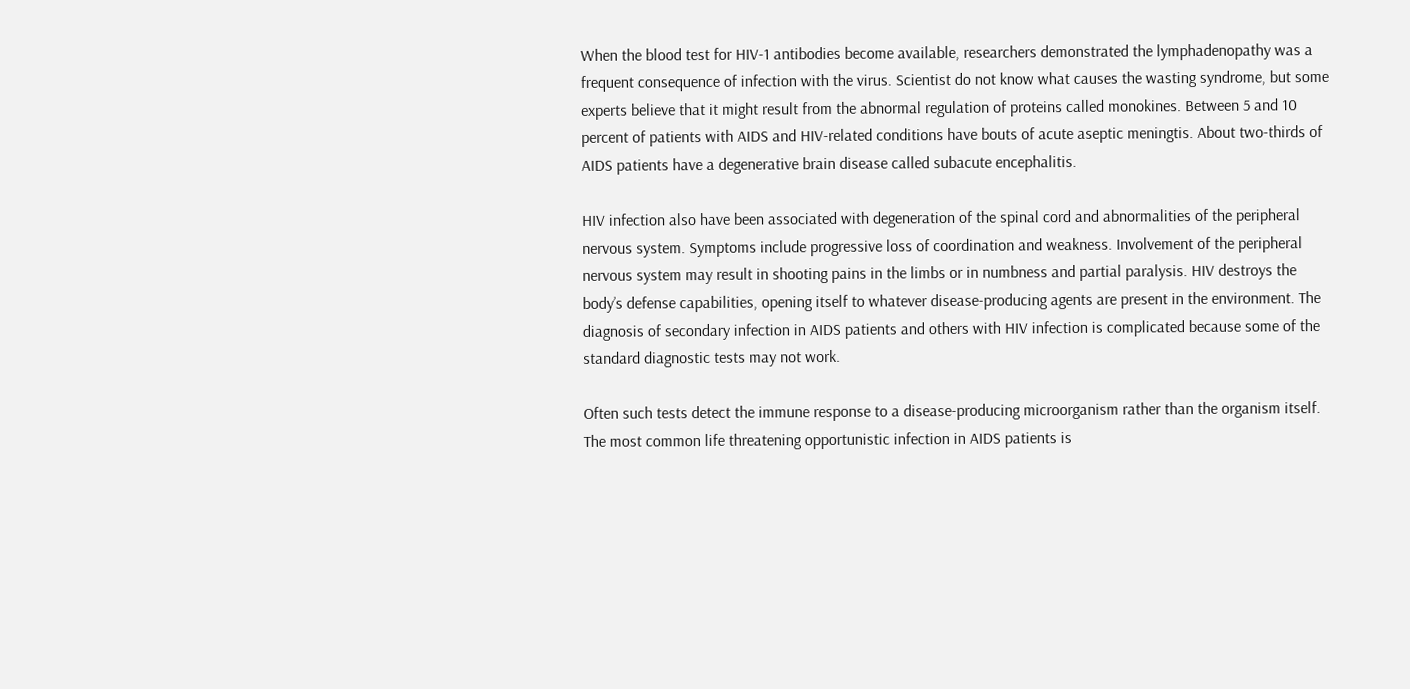When the blood test for HIV-1 antibodies become available, researchers demonstrated the lymphadenopathy was a frequent consequence of infection with the virus. Scientist do not know what causes the wasting syndrome, but some experts believe that it might result from the abnormal regulation of proteins called monokines. Between 5 and 10 percent of patients with AIDS and HIV-related conditions have bouts of acute aseptic meningtis. About two-thirds of AIDS patients have a degenerative brain disease called subacute encephalitis.

HIV infection also have been associated with degeneration of the spinal cord and abnormalities of the peripheral nervous system. Symptoms include progressive loss of coordination and weakness. Involvement of the peripheral nervous system may result in shooting pains in the limbs or in numbness and partial paralysis. HIV destroys the body’s defense capabilities, opening itself to whatever disease-producing agents are present in the environment. The diagnosis of secondary infection in AIDS patients and others with HIV infection is complicated because some of the standard diagnostic tests may not work.

Often such tests detect the immune response to a disease-producing microorganism rather than the organism itself. The most common life threatening opportunistic infection in AIDS patients is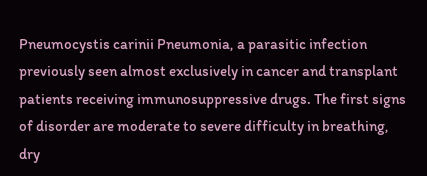Pneumocystis carinii Pneumonia, a parasitic infection previously seen almost exclusively in cancer and transplant patients receiving immunosuppressive drugs. The first signs of disorder are moderate to severe difficulty in breathing, dry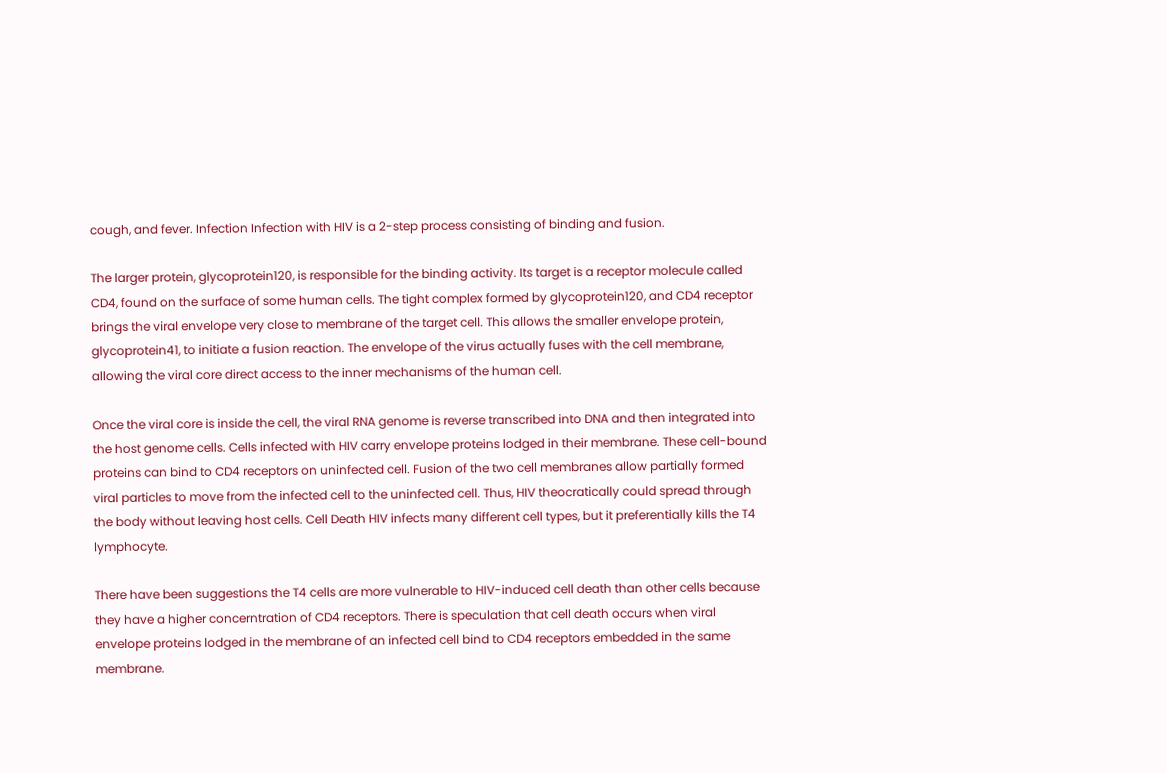cough, and fever. Infection Infection with HIV is a 2-step process consisting of binding and fusion.

The larger protein, glycoprotein120, is responsible for the binding activity. Its target is a receptor molecule called CD4, found on the surface of some human cells. The tight complex formed by glycoprotein120, and CD4 receptor brings the viral envelope very close to membrane of the target cell. This allows the smaller envelope protein, glycoprotein41, to initiate a fusion reaction. The envelope of the virus actually fuses with the cell membrane, allowing the viral core direct access to the inner mechanisms of the human cell.

Once the viral core is inside the cell, the viral RNA genome is reverse transcribed into DNA and then integrated into the host genome cells. Cells infected with HIV carry envelope proteins lodged in their membrane. These cell-bound proteins can bind to CD4 receptors on uninfected cell. Fusion of the two cell membranes allow partially formed viral particles to move from the infected cell to the uninfected cell. Thus, HIV theocratically could spread through the body without leaving host cells. Cell Death HIV infects many different cell types, but it preferentially kills the T4 lymphocyte.

There have been suggestions the T4 cells are more vulnerable to HIV-induced cell death than other cells because they have a higher concerntration of CD4 receptors. There is speculation that cell death occurs when viral envelope proteins lodged in the membrane of an infected cell bind to CD4 receptors embedded in the same membrane.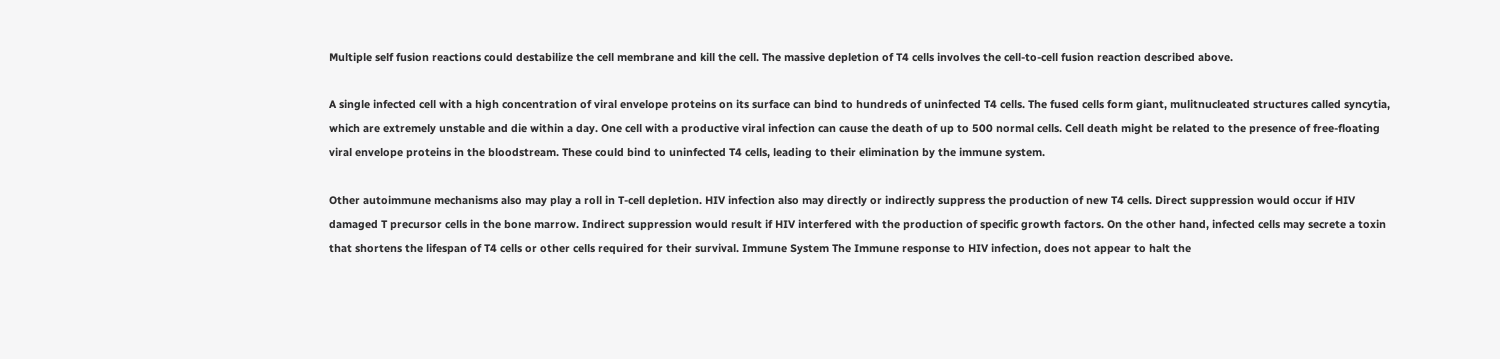Multiple self fusion reactions could destabilize the cell membrane and kill the cell. The massive depletion of T4 cells involves the cell-to-cell fusion reaction described above.

A single infected cell with a high concentration of viral envelope proteins on its surface can bind to hundreds of uninfected T4 cells. The fused cells form giant, mulitnucleated structures called syncytia, which are extremely unstable and die within a day. One cell with a productive viral infection can cause the death of up to 500 normal cells. Cell death might be related to the presence of free-floating viral envelope proteins in the bloodstream. These could bind to uninfected T4 cells, leading to their elimination by the immune system.

Other autoimmune mechanisms also may play a roll in T-cell depletion. HIV infection also may directly or indirectly suppress the production of new T4 cells. Direct suppression would occur if HIV damaged T precursor cells in the bone marrow. Indirect suppression would result if HIV interfered with the production of specific growth factors. On the other hand, infected cells may secrete a toxin that shortens the lifespan of T4 cells or other cells required for their survival. Immune System The Immune response to HIV infection, does not appear to halt the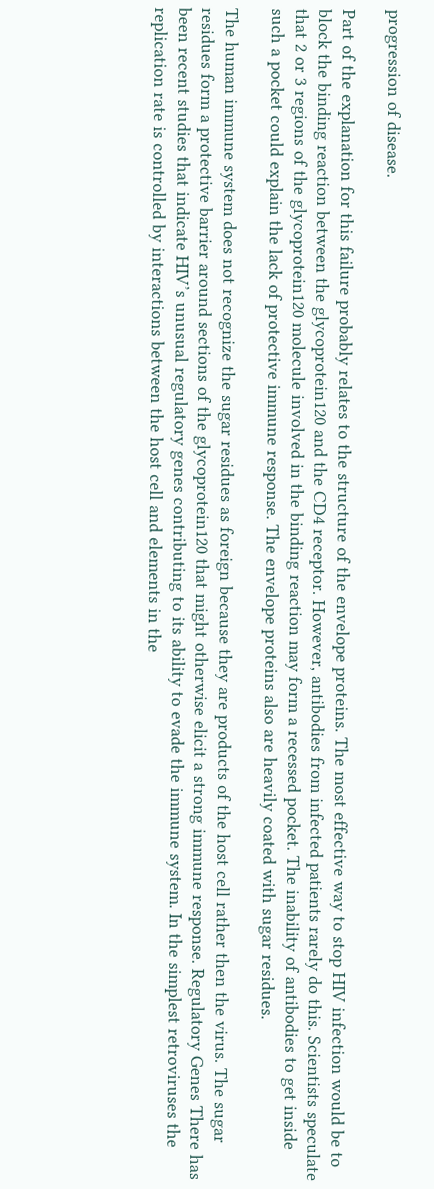progression of disease.

Part of the explanation for this failure probably relates to the structure of the envelope proteins. The most effective way to stop HIV infection would be to block the binding reaction between the glycoprotein120 and the CD4 receptor. However, antibodies from infected patients rarely do this. Scientists speculate that 2 or 3 regions of the glycoprotein120 molecule involved in the binding reaction may form a recessed pocket. The inability of antibodies to get inside such a pocket could explain the lack of protective immune response. The envelope proteins also are heavily coated with sugar residues.

The human immune system does not recognize the sugar residues as foreign because they are products of the host cell rather then the virus. The sugar residues form a protective barrier around sections of the glycoprotein120 that might otherwise elicit a strong immune response. Regulatory Genes There has been recent studies that indicate HIV’s unusual regulatory genes contributing to its ability to evade the immune system. In the simplest retroviruses the replication rate is controlled by interactions between the host cell and elements in the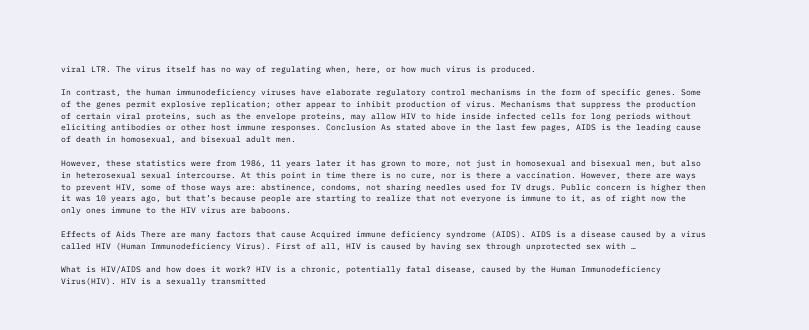viral LTR. The virus itself has no way of regulating when, here, or how much virus is produced.

In contrast, the human immunodeficiency viruses have elaborate regulatory control mechanisms in the form of specific genes. Some of the genes permit explosive replication; other appear to inhibit production of virus. Mechanisms that suppress the production of certain viral proteins, such as the envelope proteins, may allow HIV to hide inside infected cells for long periods without eliciting antibodies or other host immune responses. Conclusion As stated above in the last few pages, AIDS is the leading cause of death in homosexual, and bisexual adult men.

However, these statistics were from 1986, 11 years later it has grown to more, not just in homosexual and bisexual men, but also in heterosexual sexual intercourse. At this point in time there is no cure, nor is there a vaccination. However, there are ways to prevent HIV, some of those ways are: abstinence, condoms, not sharing needles used for IV drugs. Public concern is higher then it was 10 years ago, but that’s because people are starting to realize that not everyone is immune to it, as of right now the only ones immune to the HIV virus are baboons.

Effects of Aids There are many factors that cause Acquired immune deficiency syndrome (AIDS). AIDS is a disease caused by a virus called HIV (Human Immunodeficiency Virus). First of all, HIV is caused by having sex through unprotected sex with …

What is HIV/AIDS and how does it work? HIV is a chronic, potentially fatal disease, caused by the Human Immunodeficiency Virus(HIV). HIV is a sexually transmitted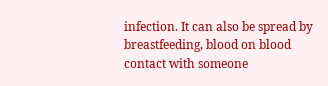infection. It can also be spread by breastfeeding, blood on blood contact with someone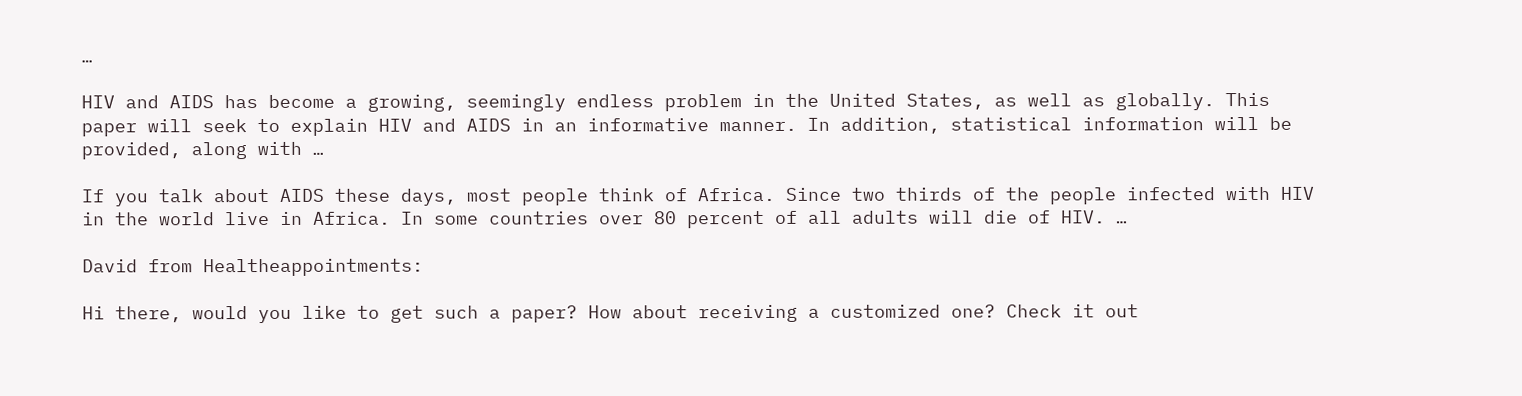…

HIV and AIDS has become a growing, seemingly endless problem in the United States, as well as globally. This paper will seek to explain HIV and AIDS in an informative manner. In addition, statistical information will be provided, along with …

If you talk about AIDS these days, most people think of Africa. Since two thirds of the people infected with HIV in the world live in Africa. In some countries over 80 percent of all adults will die of HIV. …

David from Healtheappointments:

Hi there, would you like to get such a paper? How about receiving a customized one? Check it out